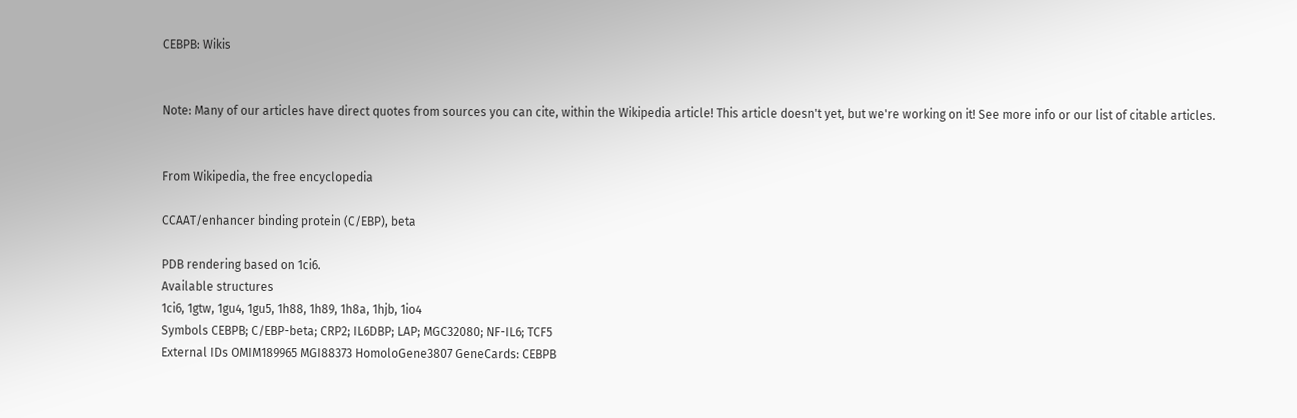CEBPB: Wikis


Note: Many of our articles have direct quotes from sources you can cite, within the Wikipedia article! This article doesn't yet, but we're working on it! See more info or our list of citable articles.


From Wikipedia, the free encyclopedia

CCAAT/enhancer binding protein (C/EBP), beta

PDB rendering based on 1ci6.
Available structures
1ci6, 1gtw, 1gu4, 1gu5, 1h88, 1h89, 1h8a, 1hjb, 1io4
Symbols CEBPB; C/EBP-beta; CRP2; IL6DBP; LAP; MGC32080; NF-IL6; TCF5
External IDs OMIM189965 MGI88373 HomoloGene3807 GeneCards: CEBPB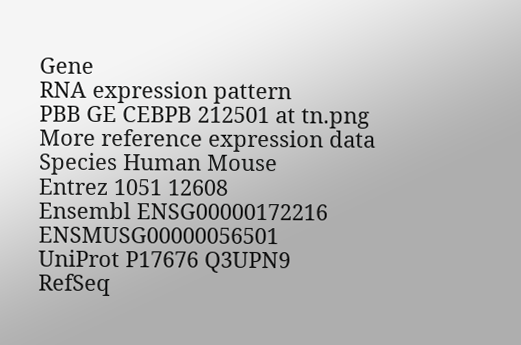Gene
RNA expression pattern
PBB GE CEBPB 212501 at tn.png
More reference expression data
Species Human Mouse
Entrez 1051 12608
Ensembl ENSG00000172216 ENSMUSG00000056501
UniProt P17676 Q3UPN9
RefSeq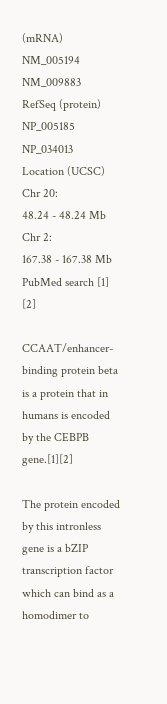(mRNA) NM_005194 NM_009883
RefSeq (protein) NP_005185 NP_034013
Location (UCSC) Chr 20:
48.24 - 48.24 Mb
Chr 2:
167.38 - 167.38 Mb
PubMed search [1] [2]

CCAAT/enhancer-binding protein beta is a protein that in humans is encoded by the CEBPB gene.[1][2]

The protein encoded by this intronless gene is a bZIP transcription factor which can bind as a homodimer to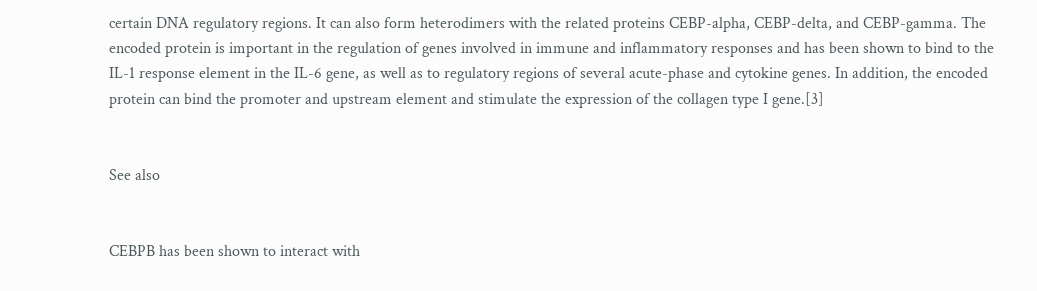certain DNA regulatory regions. It can also form heterodimers with the related proteins CEBP-alpha, CEBP-delta, and CEBP-gamma. The encoded protein is important in the regulation of genes involved in immune and inflammatory responses and has been shown to bind to the IL-1 response element in the IL-6 gene, as well as to regulatory regions of several acute-phase and cytokine genes. In addition, the encoded protein can bind the promoter and upstream element and stimulate the expression of the collagen type I gene.[3]


See also


CEBPB has been shown to interact with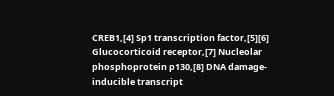CREB1,[4] Sp1 transcription factor,[5][6] Glucocorticoid receptor,[7] Nucleolar phosphoprotein p130,[8] DNA damage-inducible transcript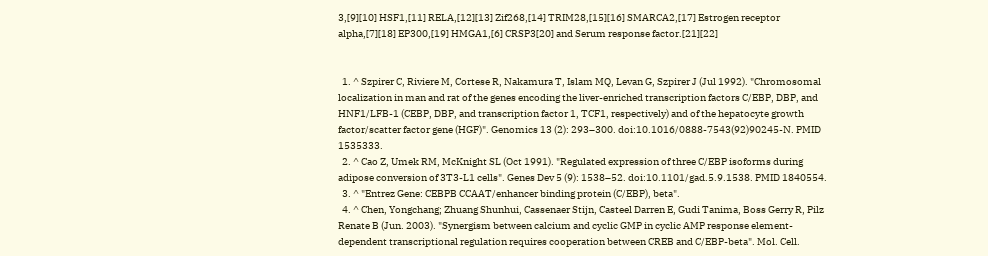3,[9][10] HSF1,[11] RELA,[12][13] Zif268,[14] TRIM28,[15][16] SMARCA2,[17] Estrogen receptor alpha,[7][18] EP300,[19] HMGA1,[6] CRSP3[20] and Serum response factor.[21][22]


  1. ^ Szpirer C, Riviere M, Cortese R, Nakamura T, Islam MQ, Levan G, Szpirer J (Jul 1992). "Chromosomal localization in man and rat of the genes encoding the liver-enriched transcription factors C/EBP, DBP, and HNF1/LFB-1 (CEBP, DBP, and transcription factor 1, TCF1, respectively) and of the hepatocyte growth factor/scatter factor gene (HGF)". Genomics 13 (2): 293–300. doi:10.1016/0888-7543(92)90245-N. PMID 1535333.
  2. ^ Cao Z, Umek RM, McKnight SL (Oct 1991). "Regulated expression of three C/EBP isoforms during adipose conversion of 3T3-L1 cells". Genes Dev 5 (9): 1538–52. doi:10.1101/gad.5.9.1538. PMID 1840554.
  3. ^ "Entrez Gene: CEBPB CCAAT/enhancer binding protein (C/EBP), beta".
  4. ^ Chen, Yongchang; Zhuang Shunhui, Cassenaer Stijn, Casteel Darren E, Gudi Tanima, Boss Gerry R, Pilz Renate B (Jun. 2003). "Synergism between calcium and cyclic GMP in cyclic AMP response element-dependent transcriptional regulation requires cooperation between CREB and C/EBP-beta". Mol. Cell.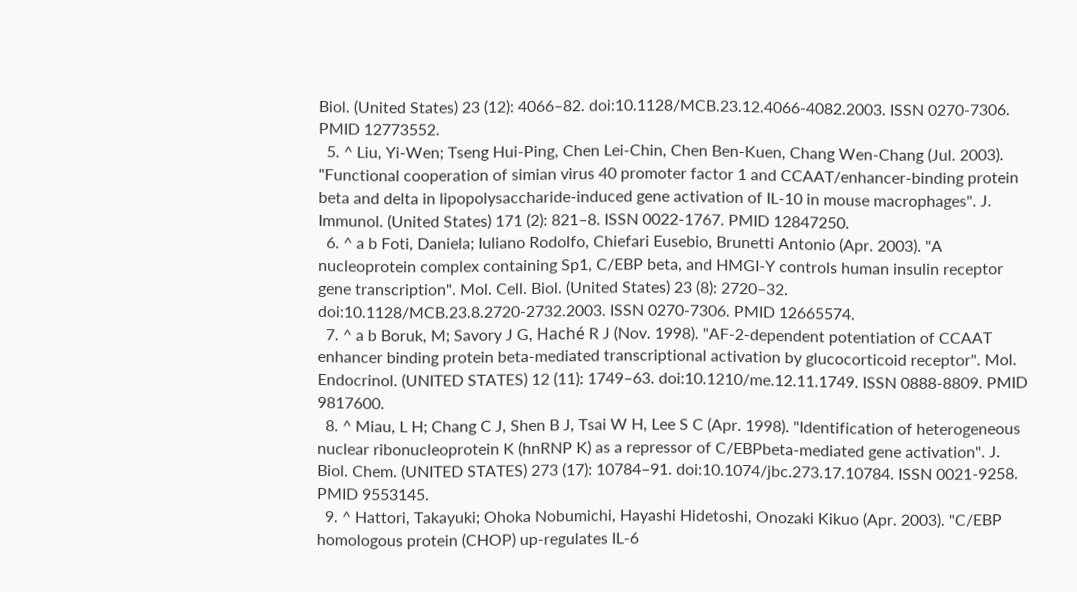Biol. (United States) 23 (12): 4066–82. doi:10.1128/MCB.23.12.4066-4082.2003. ISSN 0270-7306. PMID 12773552.
  5. ^ Liu, Yi-Wen; Tseng Hui-Ping, Chen Lei-Chin, Chen Ben-Kuen, Chang Wen-Chang (Jul. 2003). "Functional cooperation of simian virus 40 promoter factor 1 and CCAAT/enhancer-binding protein beta and delta in lipopolysaccharide-induced gene activation of IL-10 in mouse macrophages". J. Immunol. (United States) 171 (2): 821–8. ISSN 0022-1767. PMID 12847250.
  6. ^ a b Foti, Daniela; Iuliano Rodolfo, Chiefari Eusebio, Brunetti Antonio (Apr. 2003). "A nucleoprotein complex containing Sp1, C/EBP beta, and HMGI-Y controls human insulin receptor gene transcription". Mol. Cell. Biol. (United States) 23 (8): 2720–32. doi:10.1128/MCB.23.8.2720-2732.2003. ISSN 0270-7306. PMID 12665574.
  7. ^ a b Boruk, M; Savory J G, Haché R J (Nov. 1998). "AF-2-dependent potentiation of CCAAT enhancer binding protein beta-mediated transcriptional activation by glucocorticoid receptor". Mol. Endocrinol. (UNITED STATES) 12 (11): 1749–63. doi:10.1210/me.12.11.1749. ISSN 0888-8809. PMID 9817600.
  8. ^ Miau, L H; Chang C J, Shen B J, Tsai W H, Lee S C (Apr. 1998). "Identification of heterogeneous nuclear ribonucleoprotein K (hnRNP K) as a repressor of C/EBPbeta-mediated gene activation". J. Biol. Chem. (UNITED STATES) 273 (17): 10784–91. doi:10.1074/jbc.273.17.10784. ISSN 0021-9258. PMID 9553145.
  9. ^ Hattori, Takayuki; Ohoka Nobumichi, Hayashi Hidetoshi, Onozaki Kikuo (Apr. 2003). "C/EBP homologous protein (CHOP) up-regulates IL-6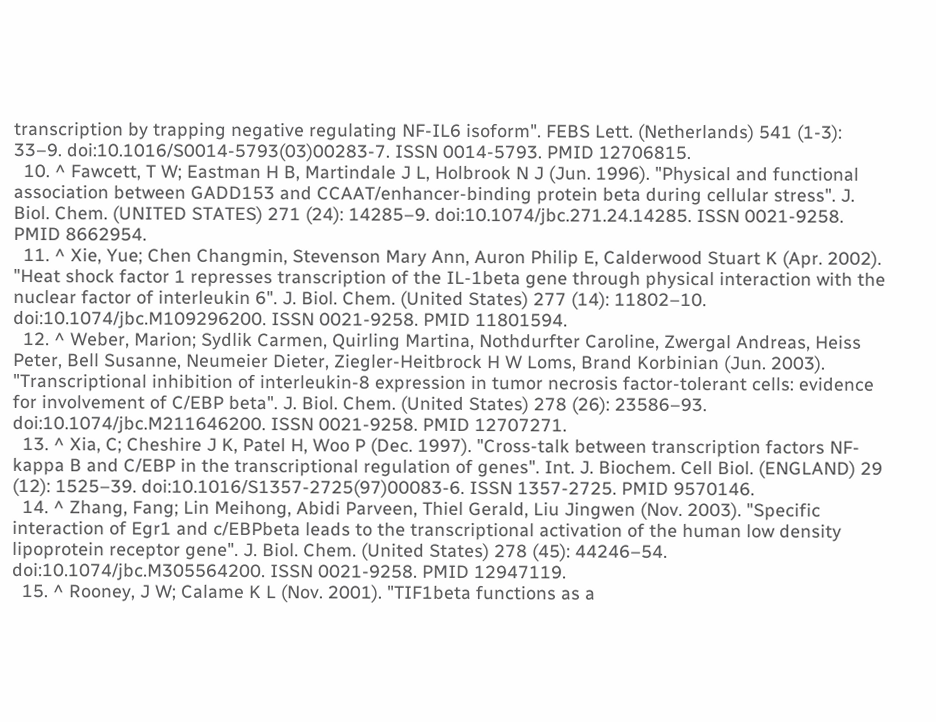transcription by trapping negative regulating NF-IL6 isoform". FEBS Lett. (Netherlands) 541 (1-3): 33–9. doi:10.1016/S0014-5793(03)00283-7. ISSN 0014-5793. PMID 12706815.
  10. ^ Fawcett, T W; Eastman H B, Martindale J L, Holbrook N J (Jun. 1996). "Physical and functional association between GADD153 and CCAAT/enhancer-binding protein beta during cellular stress". J. Biol. Chem. (UNITED STATES) 271 (24): 14285–9. doi:10.1074/jbc.271.24.14285. ISSN 0021-9258. PMID 8662954.
  11. ^ Xie, Yue; Chen Changmin, Stevenson Mary Ann, Auron Philip E, Calderwood Stuart K (Apr. 2002). "Heat shock factor 1 represses transcription of the IL-1beta gene through physical interaction with the nuclear factor of interleukin 6". J. Biol. Chem. (United States) 277 (14): 11802–10. doi:10.1074/jbc.M109296200. ISSN 0021-9258. PMID 11801594.
  12. ^ Weber, Marion; Sydlik Carmen, Quirling Martina, Nothdurfter Caroline, Zwergal Andreas, Heiss Peter, Bell Susanne, Neumeier Dieter, Ziegler-Heitbrock H W Loms, Brand Korbinian (Jun. 2003). "Transcriptional inhibition of interleukin-8 expression in tumor necrosis factor-tolerant cells: evidence for involvement of C/EBP beta". J. Biol. Chem. (United States) 278 (26): 23586–93. doi:10.1074/jbc.M211646200. ISSN 0021-9258. PMID 12707271.
  13. ^ Xia, C; Cheshire J K, Patel H, Woo P (Dec. 1997). "Cross-talk between transcription factors NF-kappa B and C/EBP in the transcriptional regulation of genes". Int. J. Biochem. Cell Biol. (ENGLAND) 29 (12): 1525–39. doi:10.1016/S1357-2725(97)00083-6. ISSN 1357-2725. PMID 9570146.
  14. ^ Zhang, Fang; Lin Meihong, Abidi Parveen, Thiel Gerald, Liu Jingwen (Nov. 2003). "Specific interaction of Egr1 and c/EBPbeta leads to the transcriptional activation of the human low density lipoprotein receptor gene". J. Biol. Chem. (United States) 278 (45): 44246–54. doi:10.1074/jbc.M305564200. ISSN 0021-9258. PMID 12947119.
  15. ^ Rooney, J W; Calame K L (Nov. 2001). "TIF1beta functions as a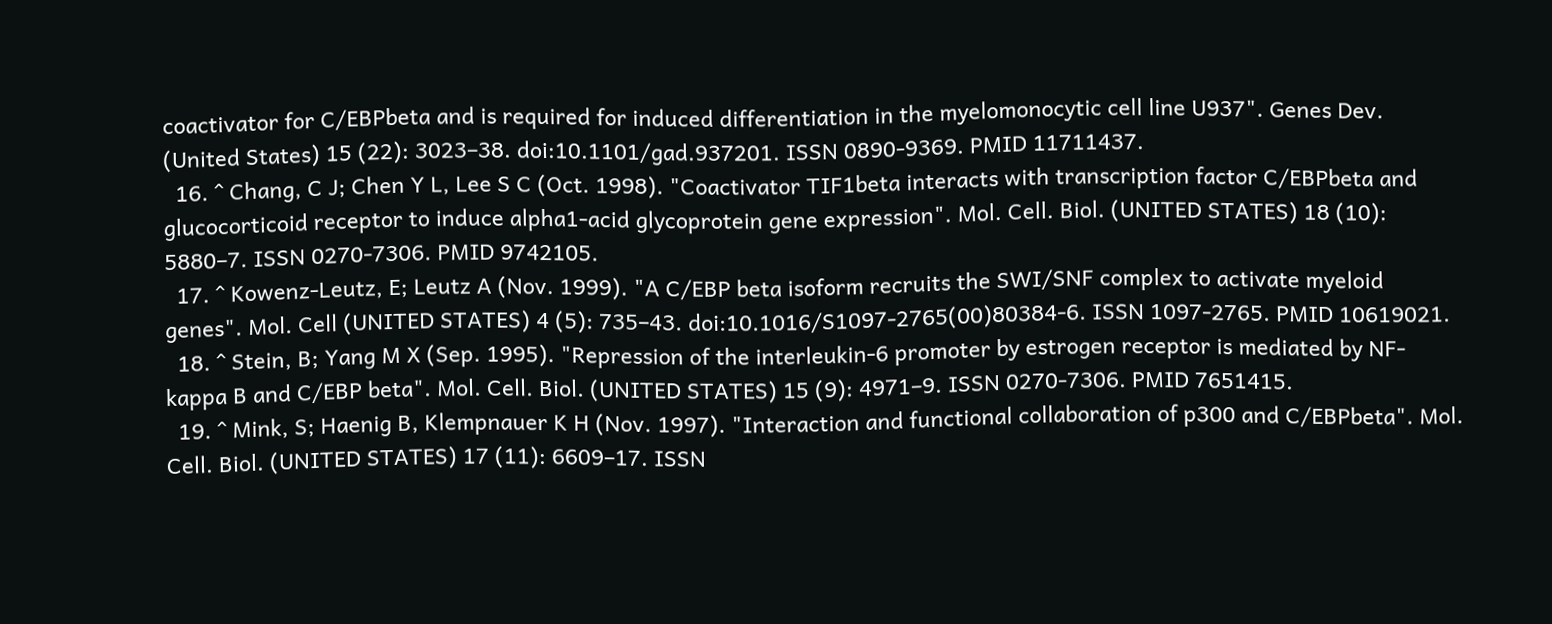coactivator for C/EBPbeta and is required for induced differentiation in the myelomonocytic cell line U937". Genes Dev. (United States) 15 (22): 3023–38. doi:10.1101/gad.937201. ISSN 0890-9369. PMID 11711437.
  16. ^ Chang, C J; Chen Y L, Lee S C (Oct. 1998). "Coactivator TIF1beta interacts with transcription factor C/EBPbeta and glucocorticoid receptor to induce alpha1-acid glycoprotein gene expression". Mol. Cell. Biol. (UNITED STATES) 18 (10): 5880–7. ISSN 0270-7306. PMID 9742105.
  17. ^ Kowenz-Leutz, E; Leutz A (Nov. 1999). "A C/EBP beta isoform recruits the SWI/SNF complex to activate myeloid genes". Mol. Cell (UNITED STATES) 4 (5): 735–43. doi:10.1016/S1097-2765(00)80384-6. ISSN 1097-2765. PMID 10619021.
  18. ^ Stein, B; Yang M X (Sep. 1995). "Repression of the interleukin-6 promoter by estrogen receptor is mediated by NF-kappa B and C/EBP beta". Mol. Cell. Biol. (UNITED STATES) 15 (9): 4971–9. ISSN 0270-7306. PMID 7651415.
  19. ^ Mink, S; Haenig B, Klempnauer K H (Nov. 1997). "Interaction and functional collaboration of p300 and C/EBPbeta". Mol. Cell. Biol. (UNITED STATES) 17 (11): 6609–17. ISSN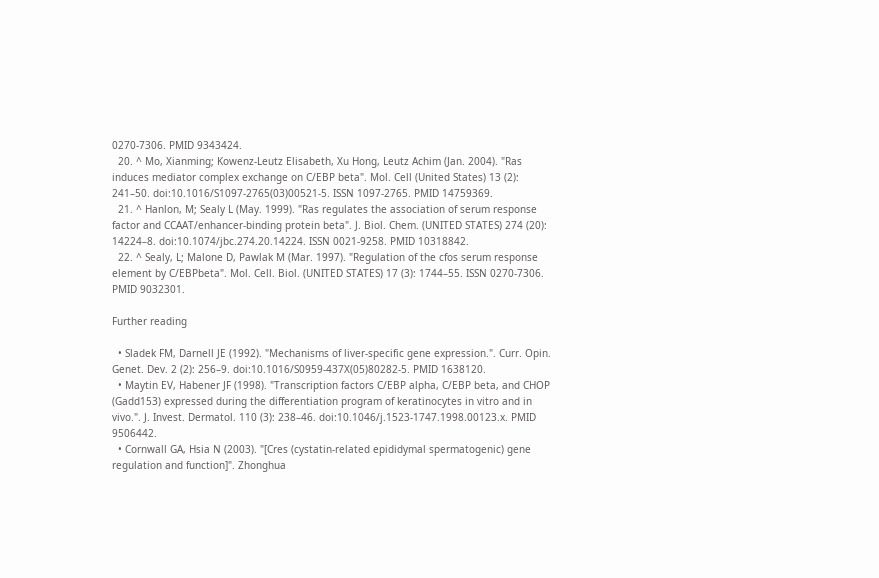0270-7306. PMID 9343424.
  20. ^ Mo, Xianming; Kowenz-Leutz Elisabeth, Xu Hong, Leutz Achim (Jan. 2004). "Ras induces mediator complex exchange on C/EBP beta". Mol. Cell (United States) 13 (2): 241–50. doi:10.1016/S1097-2765(03)00521-5. ISSN 1097-2765. PMID 14759369.
  21. ^ Hanlon, M; Sealy L (May. 1999). "Ras regulates the association of serum response factor and CCAAT/enhancer-binding protein beta". J. Biol. Chem. (UNITED STATES) 274 (20): 14224–8. doi:10.1074/jbc.274.20.14224. ISSN 0021-9258. PMID 10318842.
  22. ^ Sealy, L; Malone D, Pawlak M (Mar. 1997). "Regulation of the cfos serum response element by C/EBPbeta". Mol. Cell. Biol. (UNITED STATES) 17 (3): 1744–55. ISSN 0270-7306. PMID 9032301.

Further reading

  • Sladek FM, Darnell JE (1992). "Mechanisms of liver-specific gene expression.". Curr. Opin. Genet. Dev. 2 (2): 256–9. doi:10.1016/S0959-437X(05)80282-5. PMID 1638120.
  • Maytin EV, Habener JF (1998). "Transcription factors C/EBP alpha, C/EBP beta, and CHOP (Gadd153) expressed during the differentiation program of keratinocytes in vitro and in vivo.". J. Invest. Dermatol. 110 (3): 238–46. doi:10.1046/j.1523-1747.1998.00123.x. PMID 9506442.
  • Cornwall GA, Hsia N (2003). "[Cres (cystatin-related epididymal spermatogenic) gene regulation and function]". Zhonghua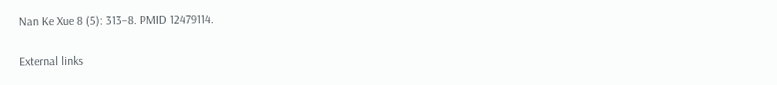Nan Ke Xue 8 (5): 313–8. PMID 12479114.

External links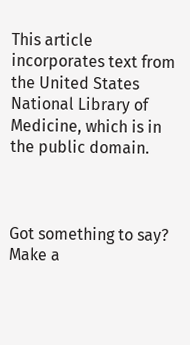This article incorporates text from the United States National Library of Medicine, which is in the public domain.



Got something to say? Make a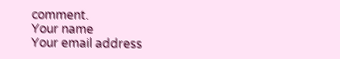comment.
Your name
Your email address